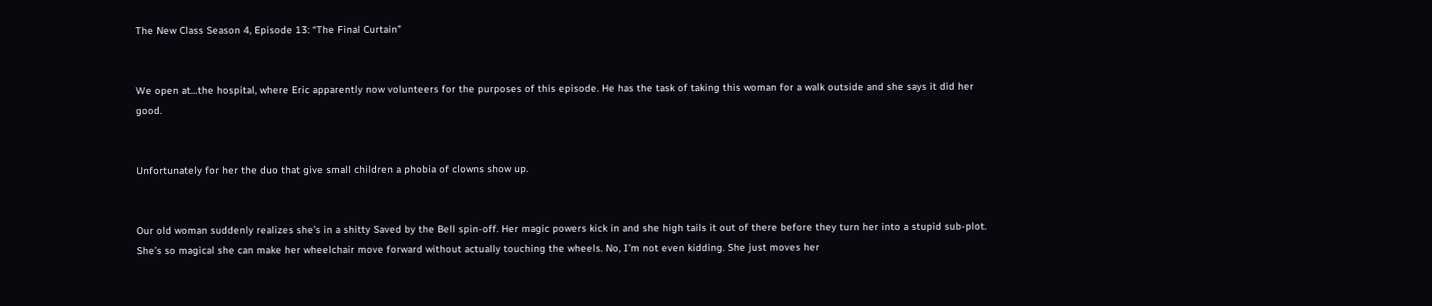The New Class Season 4, Episode 13: “The Final Curtain”


We open at…the hospital, where Eric apparently now volunteers for the purposes of this episode. He has the task of taking this woman for a walk outside and she says it did her good.


Unfortunately for her the duo that give small children a phobia of clowns show up.


Our old woman suddenly realizes she’s in a shitty Saved by the Bell spin-off. Her magic powers kick in and she high tails it out of there before they turn her into a stupid sub-plot. She’s so magical she can make her wheelchair move forward without actually touching the wheels. No, I’m not even kidding. She just moves her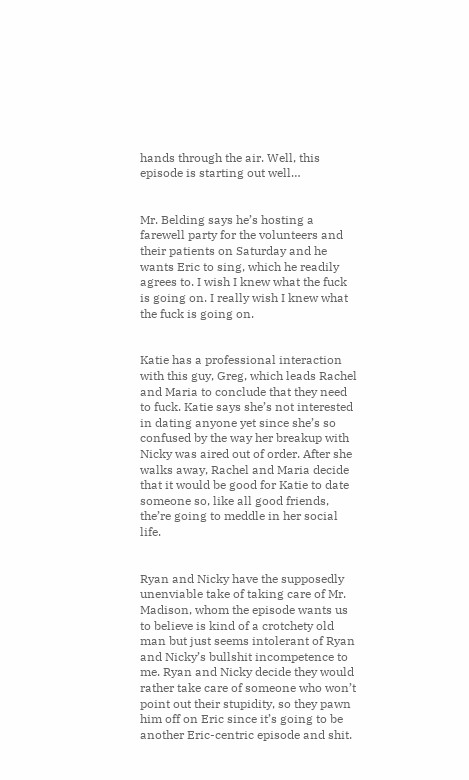hands through the air. Well, this episode is starting out well…


Mr. Belding says he’s hosting a farewell party for the volunteers and their patients on Saturday and he wants Eric to sing, which he readily agrees to. I wish I knew what the fuck is going on. I really wish I knew what the fuck is going on.


Katie has a professional interaction with this guy, Greg, which leads Rachel and Maria to conclude that they need to fuck. Katie says she’s not interested in dating anyone yet since she’s so confused by the way her breakup with Nicky was aired out of order. After she walks away, Rachel and Maria decide that it would be good for Katie to date someone so, like all good friends, the’re going to meddle in her social life.


Ryan and Nicky have the supposedly unenviable take of taking care of Mr. Madison, whom the episode wants us to believe is kind of a crotchety old man but just seems intolerant of Ryan and Nicky’s bullshit incompetence to me. Ryan and Nicky decide they would rather take care of someone who won’t point out their stupidity, so they pawn him off on Eric since it’s going to be another Eric-centric episode and shit.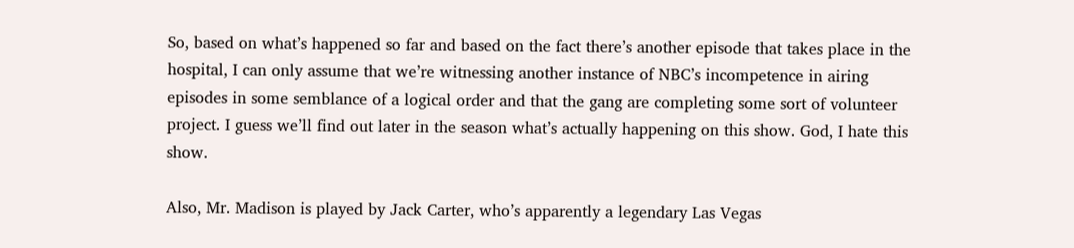So, based on what’s happened so far and based on the fact there’s another episode that takes place in the hospital, I can only assume that we’re witnessing another instance of NBC’s incompetence in airing episodes in some semblance of a logical order and that the gang are completing some sort of volunteer project. I guess we’ll find out later in the season what’s actually happening on this show. God, I hate this show.

Also, Mr. Madison is played by Jack Carter, who’s apparently a legendary Las Vegas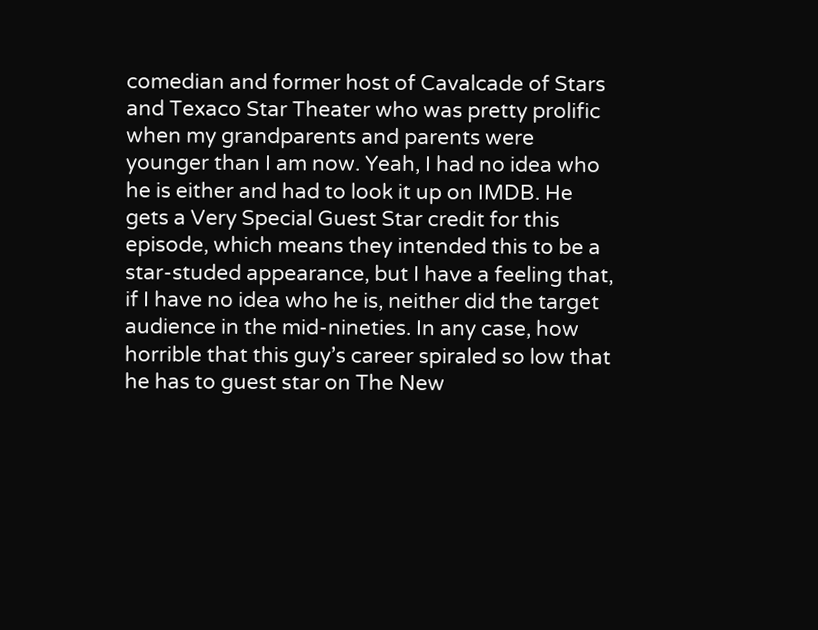comedian and former host of Cavalcade of Stars and Texaco Star Theater who was pretty prolific when my grandparents and parents were younger than I am now. Yeah, I had no idea who he is either and had to look it up on IMDB. He gets a Very Special Guest Star credit for this episode, which means they intended this to be a star-studed appearance, but I have a feeling that, if I have no idea who he is, neither did the target audience in the mid-nineties. In any case, how horrible that this guy’s career spiraled so low that he has to guest star on The New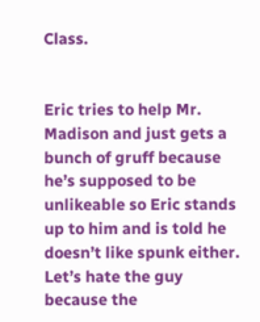Class.


Eric tries to help Mr. Madison and just gets a bunch of gruff because he’s supposed to be unlikeable so Eric stands up to him and is told he doesn’t like spunk either. Let’s hate the guy because the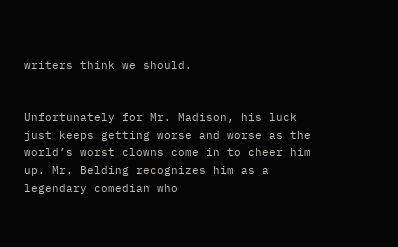writers think we should.


Unfortunately for Mr. Madison, his luck just keeps getting worse and worse as the world’s worst clowns come in to cheer him up. Mr. Belding recognizes him as a legendary comedian who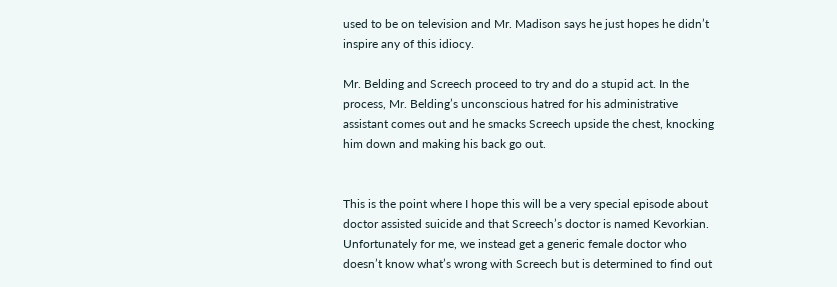used to be on television and Mr. Madison says he just hopes he didn’t inspire any of this idiocy.

Mr. Belding and Screech proceed to try and do a stupid act. In the process, Mr. Belding’s unconscious hatred for his administrative assistant comes out and he smacks Screech upside the chest, knocking him down and making his back go out.


This is the point where I hope this will be a very special episode about doctor assisted suicide and that Screech’s doctor is named Kevorkian. Unfortunately for me, we instead get a generic female doctor who doesn’t know what’s wrong with Screech but is determined to find out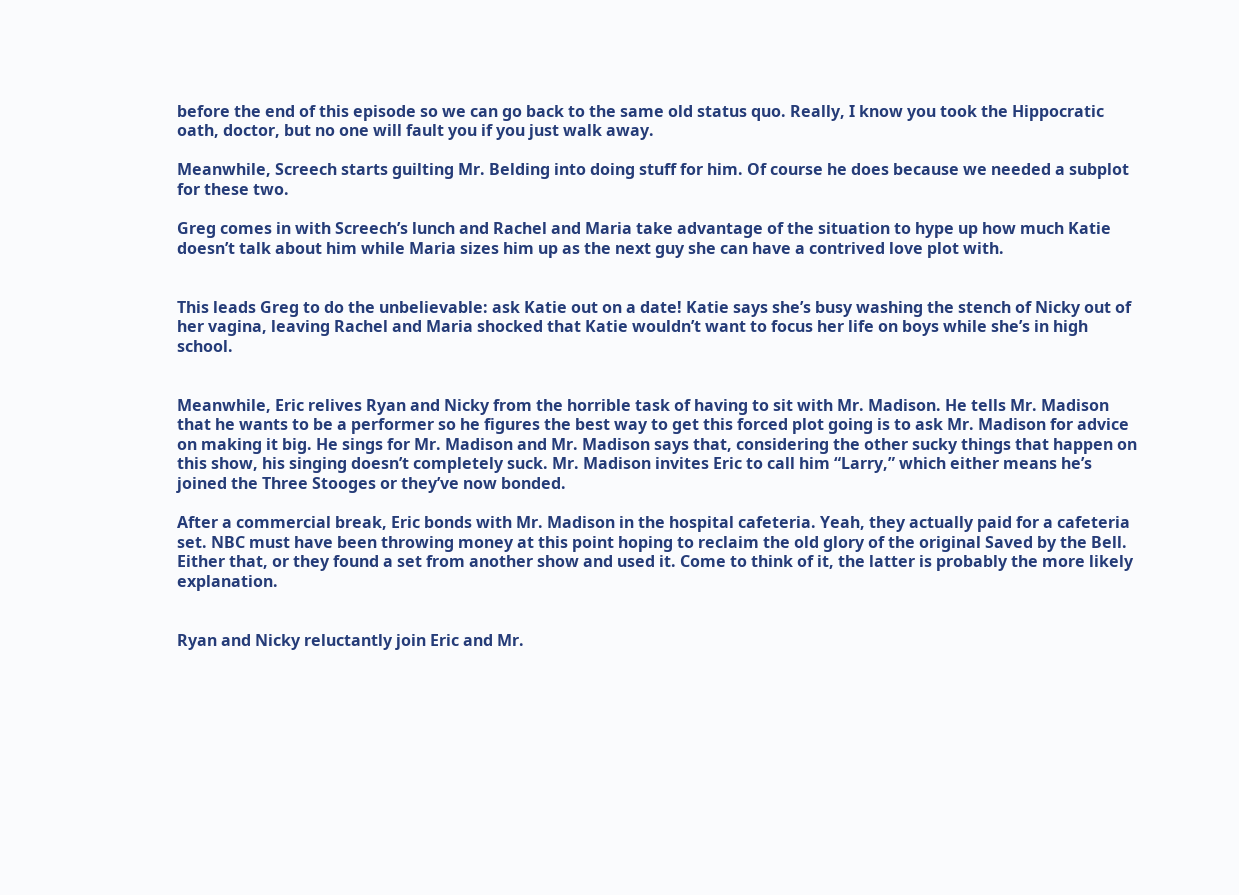before the end of this episode so we can go back to the same old status quo. Really, I know you took the Hippocratic oath, doctor, but no one will fault you if you just walk away.

Meanwhile, Screech starts guilting Mr. Belding into doing stuff for him. Of course he does because we needed a subplot for these two.

Greg comes in with Screech’s lunch and Rachel and Maria take advantage of the situation to hype up how much Katie doesn’t talk about him while Maria sizes him up as the next guy she can have a contrived love plot with.


This leads Greg to do the unbelievable: ask Katie out on a date! Katie says she’s busy washing the stench of Nicky out of her vagina, leaving Rachel and Maria shocked that Katie wouldn’t want to focus her life on boys while she’s in high school.


Meanwhile, Eric relives Ryan and Nicky from the horrible task of having to sit with Mr. Madison. He tells Mr. Madison that he wants to be a performer so he figures the best way to get this forced plot going is to ask Mr. Madison for advice on making it big. He sings for Mr. Madison and Mr. Madison says that, considering the other sucky things that happen on this show, his singing doesn’t completely suck. Mr. Madison invites Eric to call him “Larry,” which either means he’s joined the Three Stooges or they’ve now bonded.

After a commercial break, Eric bonds with Mr. Madison in the hospital cafeteria. Yeah, they actually paid for a cafeteria set. NBC must have been throwing money at this point hoping to reclaim the old glory of the original Saved by the Bell. Either that, or they found a set from another show and used it. Come to think of it, the latter is probably the more likely explanation.


Ryan and Nicky reluctantly join Eric and Mr.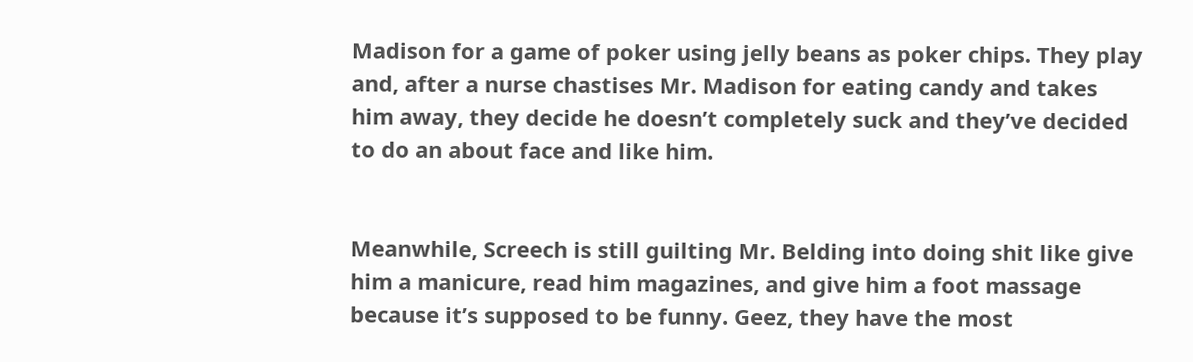Madison for a game of poker using jelly beans as poker chips. They play and, after a nurse chastises Mr. Madison for eating candy and takes him away, they decide he doesn’t completely suck and they’ve decided to do an about face and like him.


Meanwhile, Screech is still guilting Mr. Belding into doing shit like give him a manicure, read him magazines, and give him a foot massage because it’s supposed to be funny. Geez, they have the most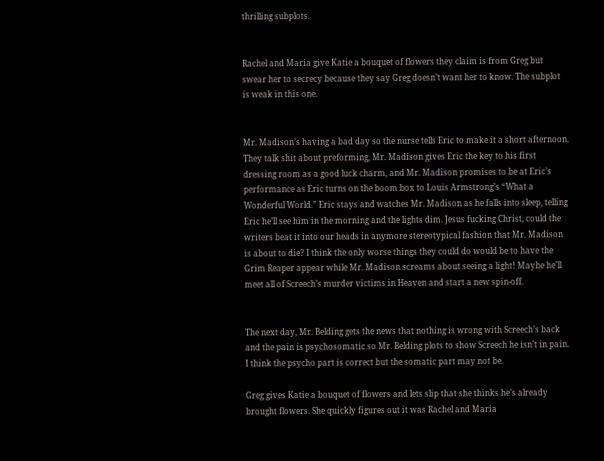thrilling subplots.


Rachel and Maria give Katie a bouquet of flowers they claim is from Greg but swear her to secrecy because they say Greg doesn’t want her to know. The subplot is weak in this one.


Mr. Madison’s having a bad day so the nurse tells Eric to make it a short afternoon. They talk shit about preforming, Mr. Madison gives Eric the key to his first dressing room as a good luck charm, and Mr. Madison promises to be at Eric’s performance as Eric turns on the boom box to Louis Armstrong’s “What a Wonderful World.” Eric stays and watches Mr. Madison as he falls into sleep, telling Eric he’ll see him in the morning and the lights dim. Jesus fucking Christ, could the writers beat it into our heads in anymore stereotypical fashion that Mr. Madison is about to die? I think the only worse things they could do would be to have the Grim Reaper appear while Mr. Madison screams about seeing a light! Maybe he’ll meet all of Screech’s murder victims in Heaven and start a new spin-off.


The next day, Mr. Belding gets the news that nothing is wrong with Screech’s back and the pain is psychosomatic so Mr. Belding plots to show Screech he isn’t in pain. I think the psycho part is correct but the somatic part may not be.

Greg gives Katie a bouquet of flowers and lets slip that she thinks he’s already brought flowers. She quickly figures out it was Rachel and Maria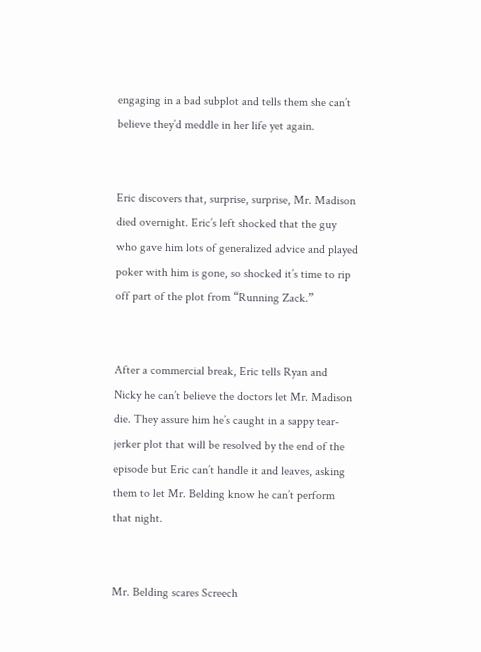engaging in a bad subplot and tells them she can’t believe they’d meddle in her life yet again.


Eric discovers that, surprise, surprise, Mr. Madison died overnight. Eric’s left shocked that the guy who gave him lots of generalized advice and played poker with him is gone, so shocked it’s time to rip off part of the plot from “Running Zack.”


After a commercial break, Eric tells Ryan and Nicky he can’t believe the doctors let Mr. Madison die. They assure him he’s caught in a sappy tear-jerker plot that will be resolved by the end of the episode but Eric can’t handle it and leaves, asking them to let Mr. Belding know he can’t perform that night.


Mr. Belding scares Screech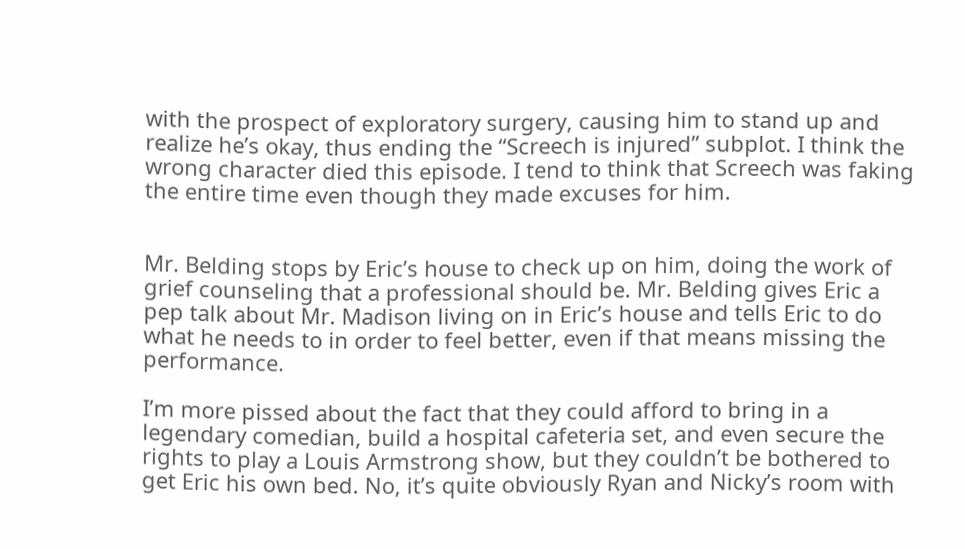with the prospect of exploratory surgery, causing him to stand up and realize he’s okay, thus ending the “Screech is injured” subplot. I think the wrong character died this episode. I tend to think that Screech was faking the entire time even though they made excuses for him.


Mr. Belding stops by Eric’s house to check up on him, doing the work of grief counseling that a professional should be. Mr. Belding gives Eric a pep talk about Mr. Madison living on in Eric’s house and tells Eric to do what he needs to in order to feel better, even if that means missing the performance.

I’m more pissed about the fact that they could afford to bring in a legendary comedian, build a hospital cafeteria set, and even secure the rights to play a Louis Armstrong show, but they couldn’t be bothered to get Eric his own bed. No, it’s quite obviously Ryan and Nicky’s room with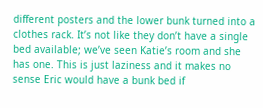different posters and the lower bunk turned into a clothes rack. It’s not like they don’t have a single bed available; we’ve seen Katie’s room and she has one. This is just laziness and it makes no sense Eric would have a bunk bed if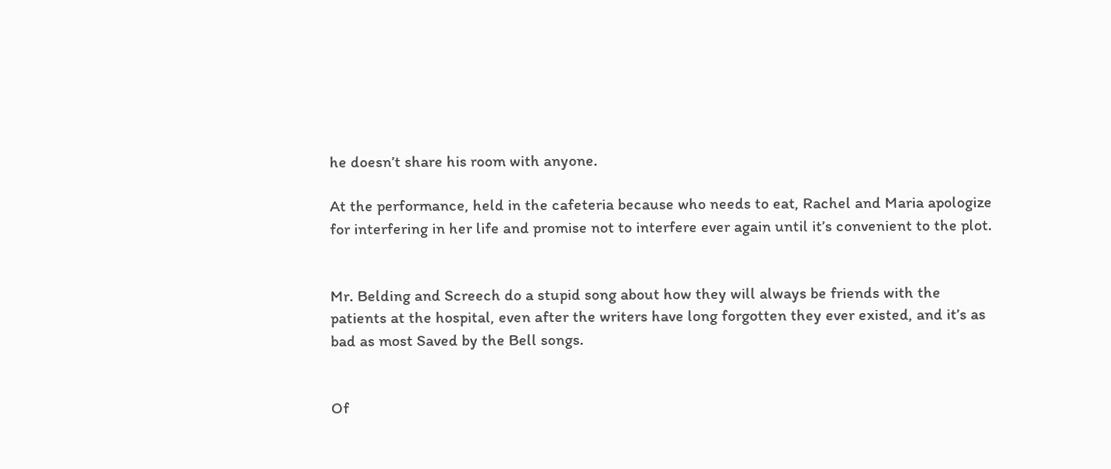he doesn’t share his room with anyone.

At the performance, held in the cafeteria because who needs to eat, Rachel and Maria apologize for interfering in her life and promise not to interfere ever again until it’s convenient to the plot.


Mr. Belding and Screech do a stupid song about how they will always be friends with the patients at the hospital, even after the writers have long forgotten they ever existed, and it’s as bad as most Saved by the Bell songs.


Of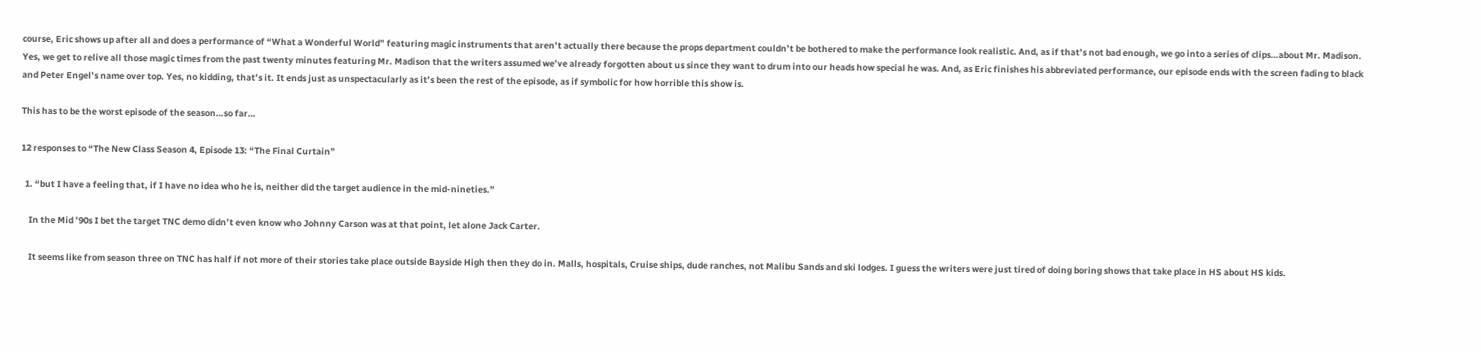course, Eric shows up after all and does a performance of “What a Wonderful World” featuring magic instruments that aren’t actually there because the props department couldn’t be bothered to make the performance look realistic. And, as if that’s not bad enough, we go into a series of clips…about Mr. Madison. Yes, we get to relive all those magic times from the past twenty minutes featuring Mr. Madison that the writers assumed we’ve already forgotten about us since they want to drum into our heads how special he was. And, as Eric finishes his abbreviated performance, our episode ends with the screen fading to black and Peter Engel’s name over top. Yes, no kidding, that’s it. It ends just as unspectacularly as it’s been the rest of the episode, as if symbolic for how horrible this show is.

This has to be the worst episode of the season…so far…

12 responses to “The New Class Season 4, Episode 13: “The Final Curtain”

  1. “but I have a feeling that, if I have no idea who he is, neither did the target audience in the mid-nineties.”

    In the Mid ’90s I bet the target TNC demo didn’t even know who Johnny Carson was at that point, let alone Jack Carter.

    It seems like from season three on TNC has half if not more of their stories take place outside Bayside High then they do in. Malls, hospitals, Cruise ships, dude ranches, not Malibu Sands and ski lodges. I guess the writers were just tired of doing boring shows that take place in HS about HS kids.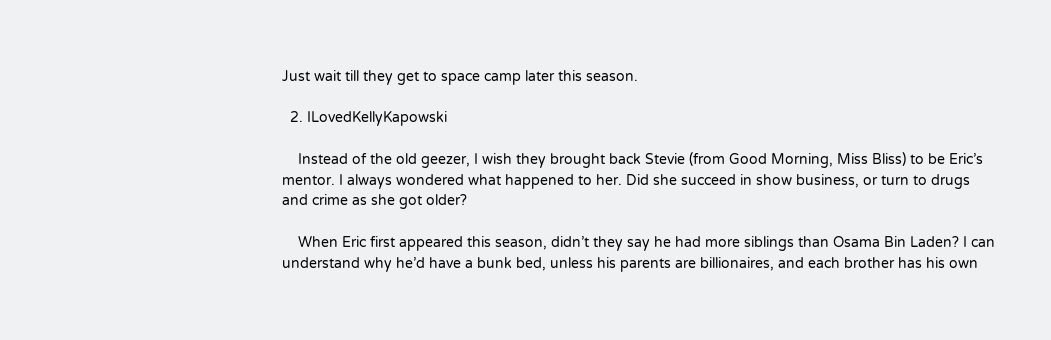Just wait till they get to space camp later this season.

  2. ILovedKellyKapowski

    Instead of the old geezer, I wish they brought back Stevie (from Good Morning, Miss Bliss) to be Eric’s mentor. I always wondered what happened to her. Did she succeed in show business, or turn to drugs and crime as she got older?

    When Eric first appeared this season, didn’t they say he had more siblings than Osama Bin Laden? I can understand why he’d have a bunk bed, unless his parents are billionaires, and each brother has his own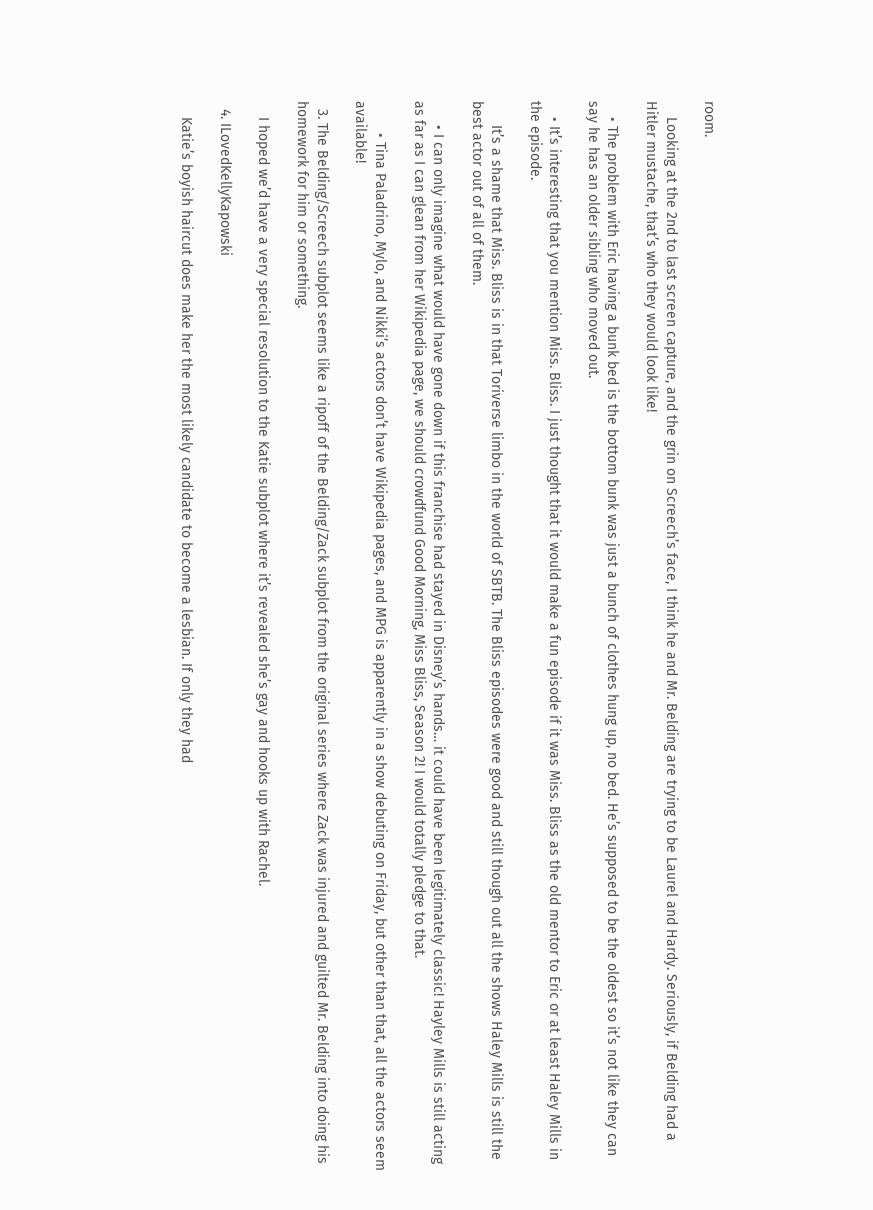room.

    Looking at the 2nd to last screen capture, and the grin on Screech’s face, I think he and Mr. Belding are trying to be Laurel and Hardy. Seriously, if Belding had a Hitler mustache, that’s who they would look like!

    • The problem with Eric having a bunk bed is the bottom bunk was just a bunch of clothes hung up, no bed. He’s supposed to be the oldest so it’s not like they can say he has an older sibling who moved out.

    • It’s interesting that you mention Miss. Bliss. I just thought that it would make a fun episode if it was Miss. Bliss as the old mentor to Eric or at least Haley Mills in the episode.

      It’s a shame that Miss. Bliss is in that Toriverse limbo in the world of SBTB. The Bliss episodes were good and still though out all the shows Haley Mills is still the best actor out of all of them.

      • I can only imagine what would have gone down if this franchise had stayed in Disney’s hands… it could have been legitimately classic! Hayley Mills is still acting as far as I can glean from her Wikipedia page, we should crowdfund Good Morning, Miss Bliss, Season 2! I would totally pledge to that.

        • Tina Paladrino, Mylo, and Nikki’s actors don’t have Wikipedia pages, and MPG is apparently in a show debuting on Friday, but other than that, all the actors seem available!

  3. The Belding/Screech subplot seems like a ripoff of the Belding/Zack subplot from the original series where Zack was injured and guilted Mr. Belding into doing his homework for him or something.

    I hoped we’d have a very special resolution to the Katie subplot where it’s revealed she’s gay and hooks up with Rachel.

  4. ILovedKellyKapowski

    Katie’s boyish haircut does make her the most likely candidate to become a lesbian. If only they had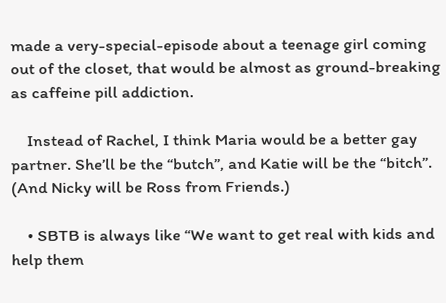made a very-special-episode about a teenage girl coming out of the closet, that would be almost as ground-breaking as caffeine pill addiction.

    Instead of Rachel, I think Maria would be a better gay partner. She’ll be the “butch”, and Katie will be the “bitch”. (And Nicky will be Ross from Friends.)

    • SBTB is always like “We want to get real with kids and help them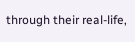through their real-life,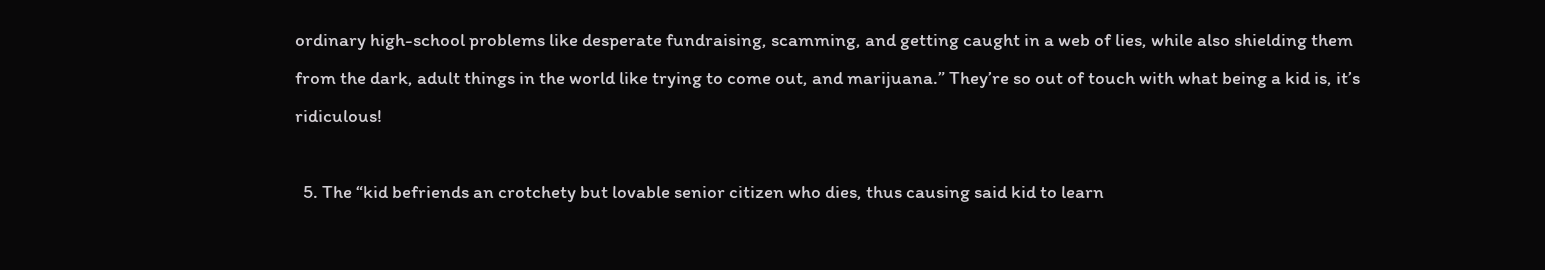ordinary high-school problems like desperate fundraising, scamming, and getting caught in a web of lies, while also shielding them from the dark, adult things in the world like trying to come out, and marijuana.” They’re so out of touch with what being a kid is, it’s ridiculous!

  5. The “kid befriends an crotchety but lovable senior citizen who dies, thus causing said kid to learn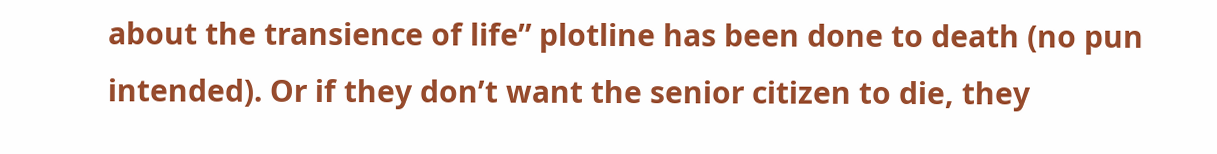about the transience of life” plotline has been done to death (no pun intended). Or if they don’t want the senior citizen to die, they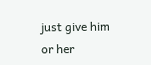just give him or her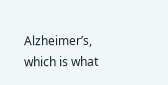Alzheimer’s, which is what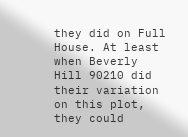they did on Full House. At least when Beverly Hill 90210 did their variation on this plot, they could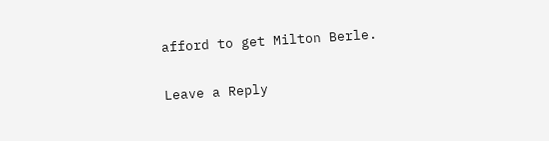afford to get Milton Berle.

Leave a Reply